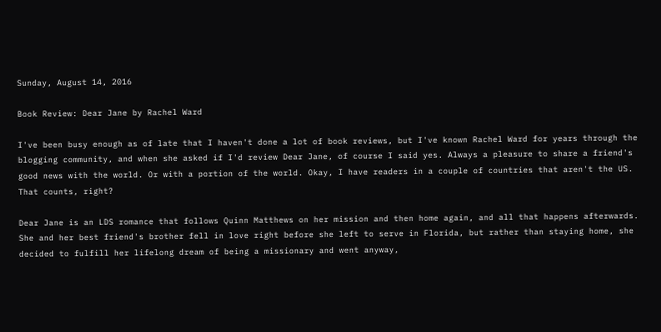Sunday, August 14, 2016

Book Review: Dear Jane by Rachel Ward

I've been busy enough as of late that I haven't done a lot of book reviews, but I've known Rachel Ward for years through the blogging community, and when she asked if I'd review Dear Jane, of course I said yes. Always a pleasure to share a friend's good news with the world. Or with a portion of the world. Okay, I have readers in a couple of countries that aren't the US. That counts, right?

Dear Jane is an LDS romance that follows Quinn Matthews on her mission and then home again, and all that happens afterwards. She and her best friend's brother fell in love right before she left to serve in Florida, but rather than staying home, she decided to fulfill her lifelong dream of being a missionary and went anyway,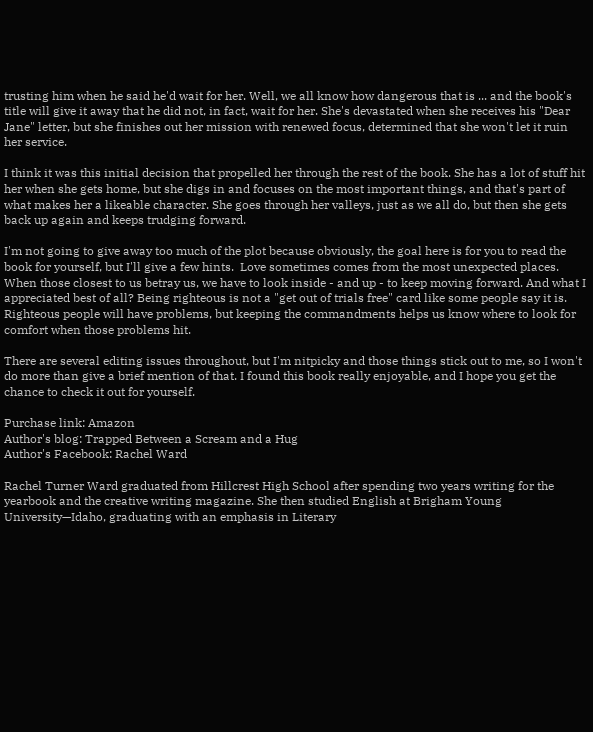trusting him when he said he'd wait for her. Well, we all know how dangerous that is ... and the book's title will give it away that he did not, in fact, wait for her. She's devastated when she receives his "Dear Jane" letter, but she finishes out her mission with renewed focus, determined that she won't let it ruin her service.

I think it was this initial decision that propelled her through the rest of the book. She has a lot of stuff hit her when she gets home, but she digs in and focuses on the most important things, and that's part of what makes her a likeable character. She goes through her valleys, just as we all do, but then she gets back up again and keeps trudging forward.

I'm not going to give away too much of the plot because obviously, the goal here is for you to read the book for yourself, but I'll give a few hints.  Love sometimes comes from the most unexpected places. When those closest to us betray us, we have to look inside - and up - to keep moving forward. And what I appreciated best of all? Being righteous is not a "get out of trials free" card like some people say it is. Righteous people will have problems, but keeping the commandments helps us know where to look for comfort when those problems hit.

There are several editing issues throughout, but I'm nitpicky and those things stick out to me, so I won't do more than give a brief mention of that. I found this book really enjoyable, and I hope you get the chance to check it out for yourself.

Purchase link: Amazon
Author's blog: Trapped Between a Scream and a Hug
Author's Facebook: Rachel Ward

Rachel Turner Ward graduated from Hillcrest High School after spending two years writing for the yearbook and the creative writing magazine. She then studied English at Brigham Young University—Idaho, graduating with an emphasis in Literary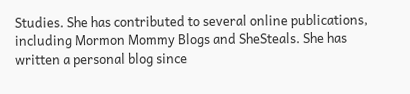Studies. She has contributed to several online publications, including Mormon Mommy Blogs and SheSteals. She has written a personal blog since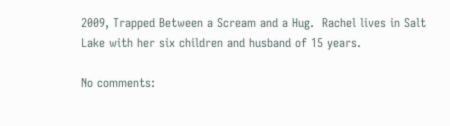2009, Trapped Between a Scream and a Hug.  Rachel lives in Salt Lake with her six children and husband of 15 years.

No comments: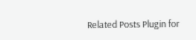Related Posts Plugin for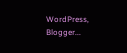WordPress, Blogger...